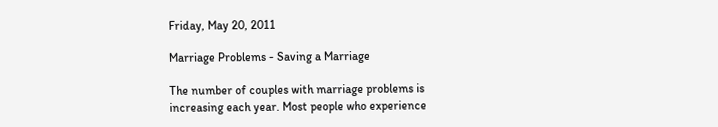Friday, May 20, 2011

Marriage Problems - Saving a Marriage

The number of couples with marriage problems is increasing each year. Most people who experience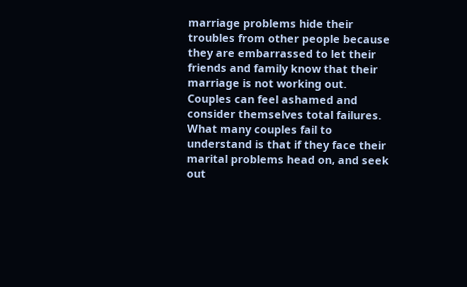marriage problems hide their troubles from other people because they are embarrassed to let their friends and family know that their marriage is not working out. Couples can feel ashamed and consider themselves total failures. What many couples fail to understand is that if they face their marital problems head on, and seek out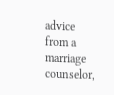advice from a marriage counselor,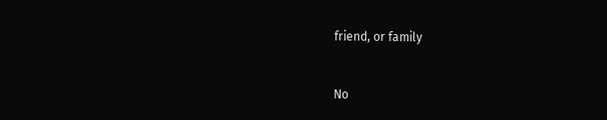friend, or family


No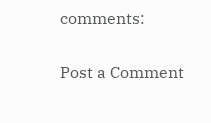comments:

Post a Comment